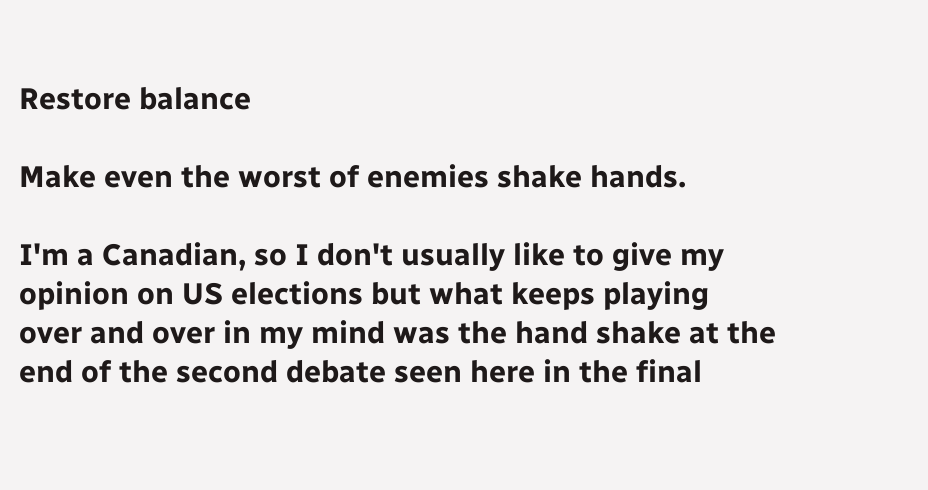Restore balance

Make even the worst of enemies shake hands.

I'm a Canadian, so I don't usually like to give my opinion on US elections but what keeps playing over and over in my mind was the hand shake at the end of the second debate seen here in the final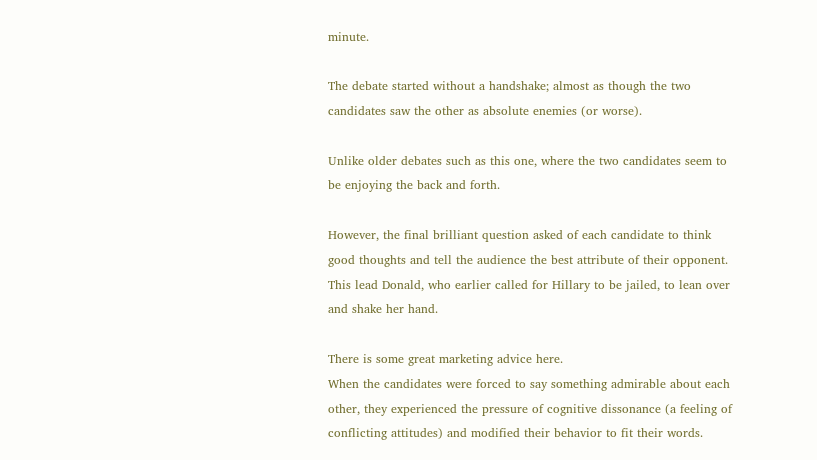minute.

The debate started without a handshake; almost as though the two candidates saw the other as absolute enemies (or worse).

Unlike older debates such as this one, where the two candidates seem to be enjoying the back and forth.

However, the final brilliant question asked of each candidate to think good thoughts and tell the audience the best attribute of their opponent. This lead Donald, who earlier called for Hillary to be jailed, to lean over and shake her hand.

There is some great marketing advice here.
When the candidates were forced to say something admirable about each other, they experienced the pressure of cognitive dissonance (a feeling of conflicting attitudes) and modified their behavior to fit their words.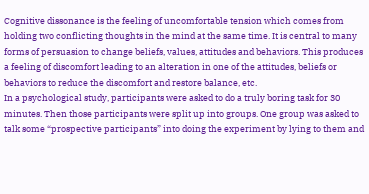Cognitive dissonance is the feeling of uncomfortable tension which comes from holding two conflicting thoughts in the mind at the same time. It is central to many forms of persuasion to change beliefs, values, attitudes and behaviors. This produces a feeling of discomfort leading to an alteration in one of the attitudes, beliefs or behaviors to reduce the discomfort and restore balance, etc.
In a psychological study, participants were asked to do a truly boring task for 30 minutes. Then those participants were split up into groups. One group was asked to talk some “prospective participants” into doing the experiment by lying to them and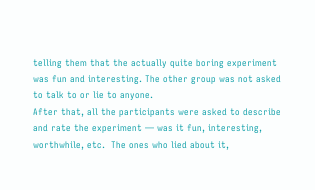telling them that the actually quite boring experiment was fun and interesting. The other group was not asked to talk to or lie to anyone.
After that, all the participants were asked to describe and rate the experiment — was it fun, interesting, worthwhile, etc.  The ones who lied about it,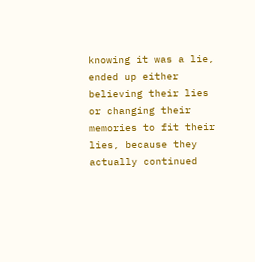knowing it was a lie, ended up either believing their lies or changing their memories to fit their lies, because they actually continued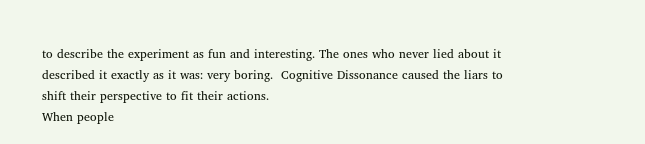to describe the experiment as fun and interesting. The ones who never lied about it described it exactly as it was: very boring.  Cognitive Dissonance caused the liars to shift their perspective to fit their actions.
When people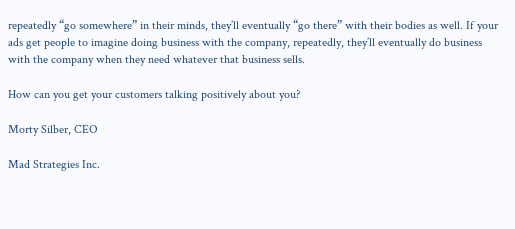repeatedly “go somewhere” in their minds, they’ll eventually “go there” with their bodies as well. If your ads get people to imagine doing business with the company, repeatedly, they’ll eventually do business with the company when they need whatever that business sells.

How can you get your customers talking positively about you?

Morty Silber, CEO

Mad Strategies Inc.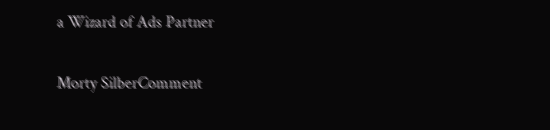a Wizard of Ads Partner

Morty SilberComment